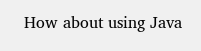How about using Java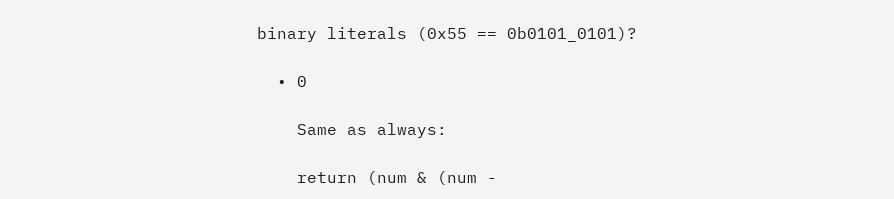binary literals (0x55 == 0b0101_0101)?

  • 0

    Same as always:

    return (num & (num -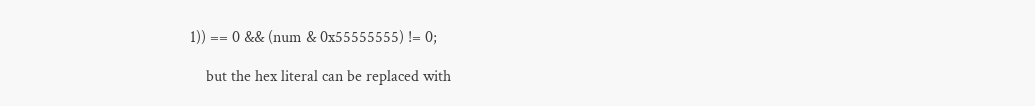1)) == 0 && (num & 0x55555555) != 0;

    but the hex literal can be replaced with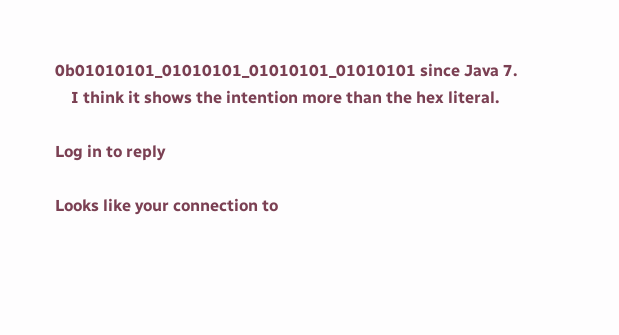0b01010101_01010101_01010101_01010101 since Java 7.
    I think it shows the intention more than the hex literal.

Log in to reply

Looks like your connection to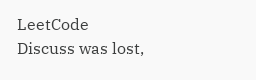LeetCode Discuss was lost,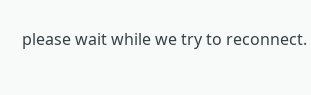please wait while we try to reconnect.